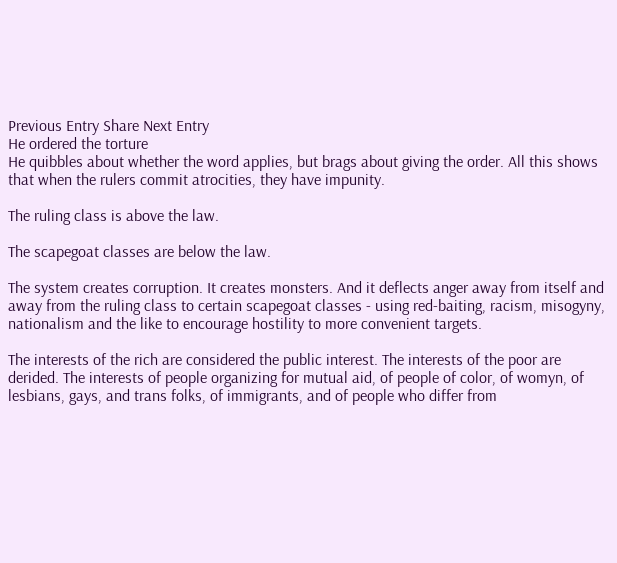Previous Entry Share Next Entry
He ordered the torture
He quibbles about whether the word applies, but brags about giving the order. All this shows that when the rulers commit atrocities, they have impunity.

The ruling class is above the law.

The scapegoat classes are below the law.

The system creates corruption. It creates monsters. And it deflects anger away from itself and away from the ruling class to certain scapegoat classes - using red-baiting, racism, misogyny, nationalism and the like to encourage hostility to more convenient targets.

The interests of the rich are considered the public interest. The interests of the poor are derided. The interests of people organizing for mutual aid, of people of color, of womyn, of lesbians, gays, and trans folks, of immigrants, and of people who differ from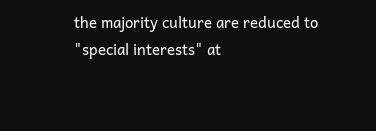the majority culture are reduced to "special interests" at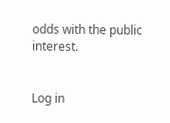odds with the public interest.


Log in